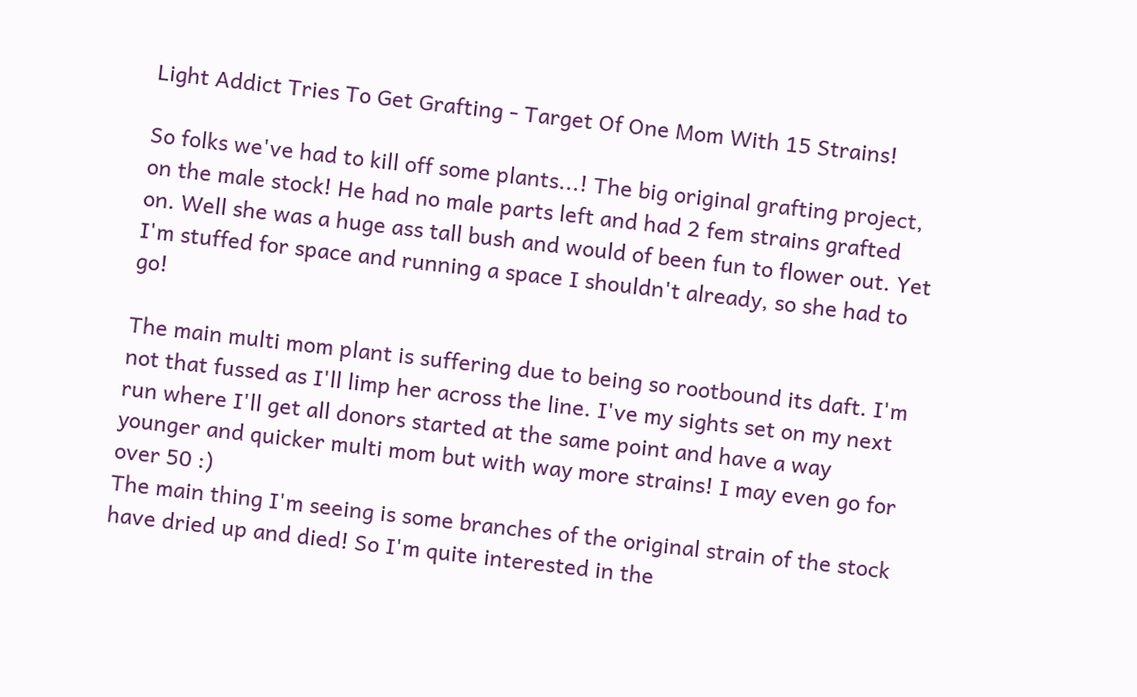Light Addict Tries To Get Grafting - Target Of One Mom With 15 Strains!

So folks we've had to kill off some plants...! The big original grafting project, on the male stock! He had no male parts left and had 2 fem strains grafted on. Well she was a huge ass tall bush and would of been fun to flower out. Yet I'm stuffed for space and running a space I shouldn't already, so she had to go!

The main multi mom plant is suffering due to being so rootbound its daft. I'm not that fussed as I'll limp her across the line. I've my sights set on my next run where I'll get all donors started at the same point and have a way younger and quicker multi mom but with way more strains! I may even go for over 50 :)
The main thing I'm seeing is some branches of the original strain of the stock have dried up and died! So I'm quite interested in the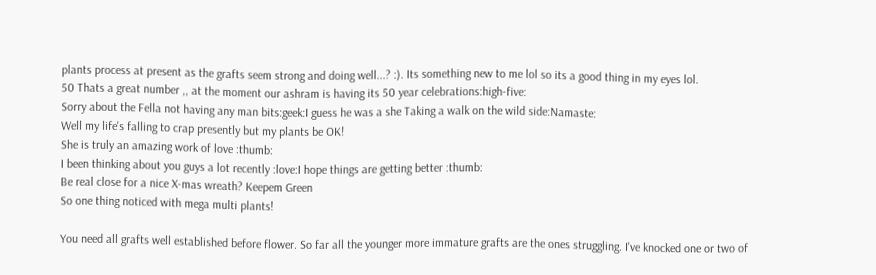plants process at present as the grafts seem strong and doing well...? :). Its something new to me lol so its a good thing in my eyes lol.
50 Thats a great number ,, at the moment our ashram is having its 50 year celebrations:high-five:
Sorry about the Fella not having any man bits:geek:I guess he was a she Taking a walk on the wild side:Namaste:
Well my life's falling to crap presently but my plants be OK!
She is truly an amazing work of love :thumb:
I been thinking about you guys a lot recently :love:I hope things are getting better :thumb:
Be real close for a nice X-mas wreath? Keepem Green
So one thing noticed with mega multi plants!

You need all grafts well established before flower. So far all the younger more immature grafts are the ones struggling. I've knocked one or two of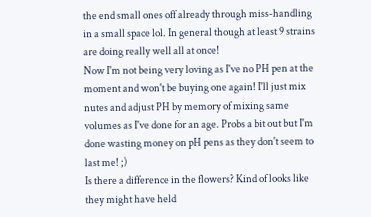the end small ones off already through miss-handling in a small space lol. In general though at least 9 strains are doing really well all at once!
Now I'm not being very loving as I've no PH pen at the moment and won't be buying one again! I'll just mix nutes and adjust PH by memory of mixing same volumes as I've done for an age. Probs a bit out but I'm done wasting money on pH pens as they don't seem to last me! ;)
Is there a difference in the flowers? Kind of looks like they might have held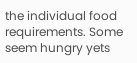the individual food requirements. Some seem hungry yets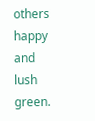others happy and lush green.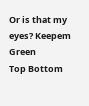Or is that my eyes? Keepem Green
Top Bottom